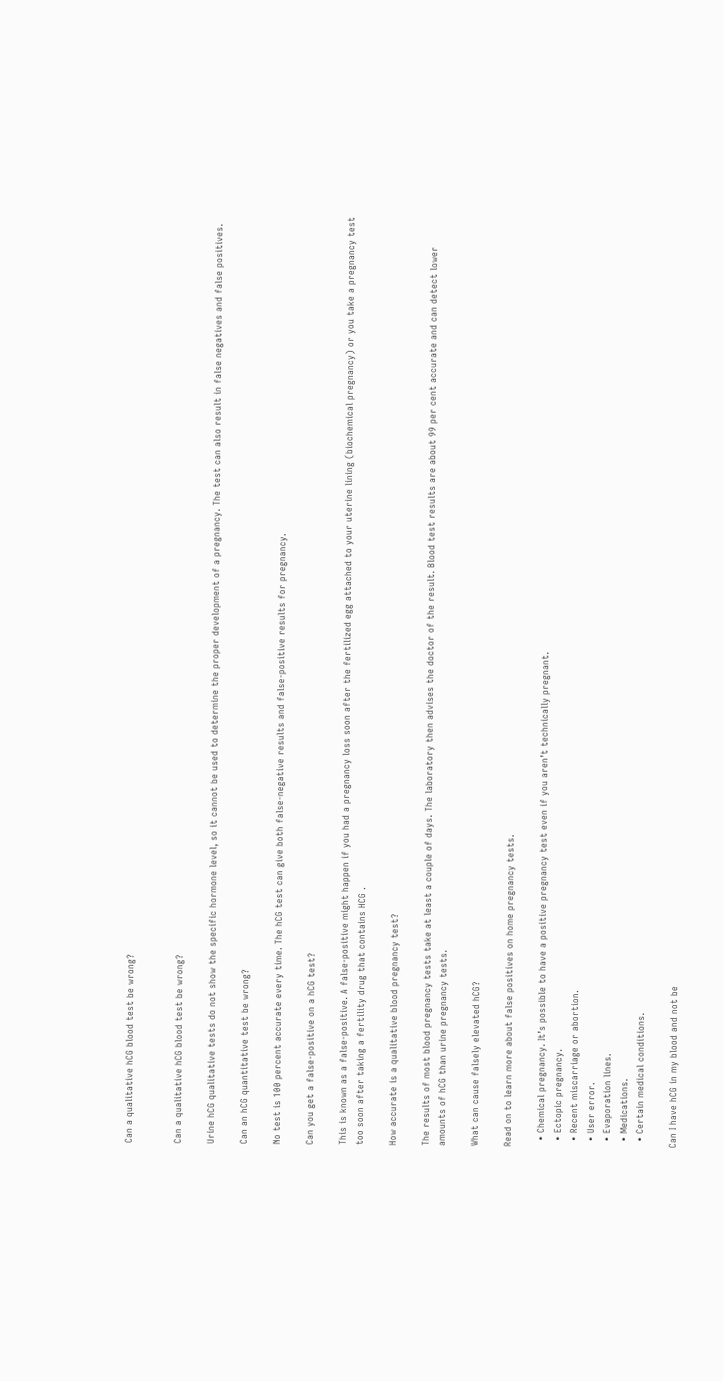Can a qualitative hCG blood test be wrong?


Can a qualitative hCG blood test be wrong?

Urine hCG qualitative tests do not show the specific hormone level, so it cannot be used to determine the proper development of a pregnancy. The test can also result in false negatives and false positives.

Can an hCG quantitative test be wrong?

No test is 100 percent accurate every time. The hCG test can give both false-negative results and false-positive results for pregnancy.

Can you get a false-positive on a hCG test?

This is known as a false-positive. A false-positive might happen if you had a pregnancy loss soon after the fertilized egg attached to your uterine lining (biochemical pregnancy) or you take a pregnancy test too soon after taking a fertility drug that contains HCG .

How accurate is a qualitative blood pregnancy test?

The results of most blood pregnancy tests take at least a couple of days. The laboratory then advises the doctor of the result. Blood test results are about 99 per cent accurate and can detect lower amounts of hCG than urine pregnancy tests.

What can cause falsely elevated hCG?

Read on to learn more about false positives on home pregnancy tests.

  • Chemical pregnancy. It’s possible to have a positive pregnancy test even if you aren’t technically pregnant.
  • Ectopic pregnancy.
  • Recent miscarriage or abortion.
  • User error.
  • Evaporation lines.
  • Medications.
  • Certain medical conditions.

Can I have hCG in my blood and not be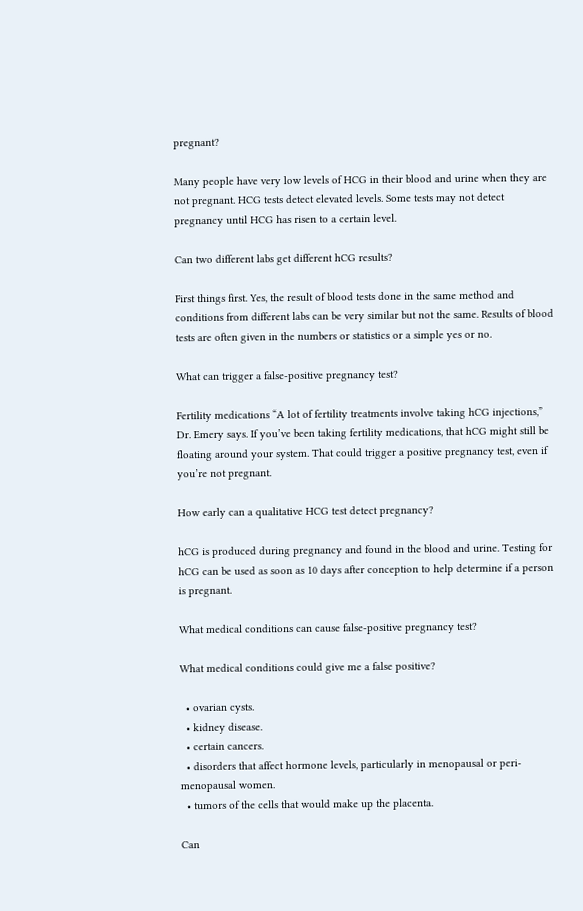pregnant?

Many people have very low levels of HCG in their blood and urine when they are not pregnant. HCG tests detect elevated levels. Some tests may not detect pregnancy until HCG has risen to a certain level.

Can two different labs get different hCG results?

First things first. Yes, the result of blood tests done in the same method and conditions from different labs can be very similar but not the same. Results of blood tests are often given in the numbers or statistics or a simple yes or no.

What can trigger a false-positive pregnancy test?

Fertility medications “A lot of fertility treatments involve taking hCG injections,” Dr. Emery says. If you’ve been taking fertility medications, that hCG might still be floating around your system. That could trigger a positive pregnancy test, even if you’re not pregnant.

How early can a qualitative HCG test detect pregnancy?

hCG is produced during pregnancy and found in the blood and urine. Testing for hCG can be used as soon as 10 days after conception to help determine if a person is pregnant.

What medical conditions can cause false-positive pregnancy test?

What medical conditions could give me a false positive?

  • ovarian cysts.
  • kidney disease.
  • certain cancers.
  • disorders that affect hormone levels, particularly in menopausal or peri-menopausal women.
  • tumors of the cells that would make up the placenta.

Can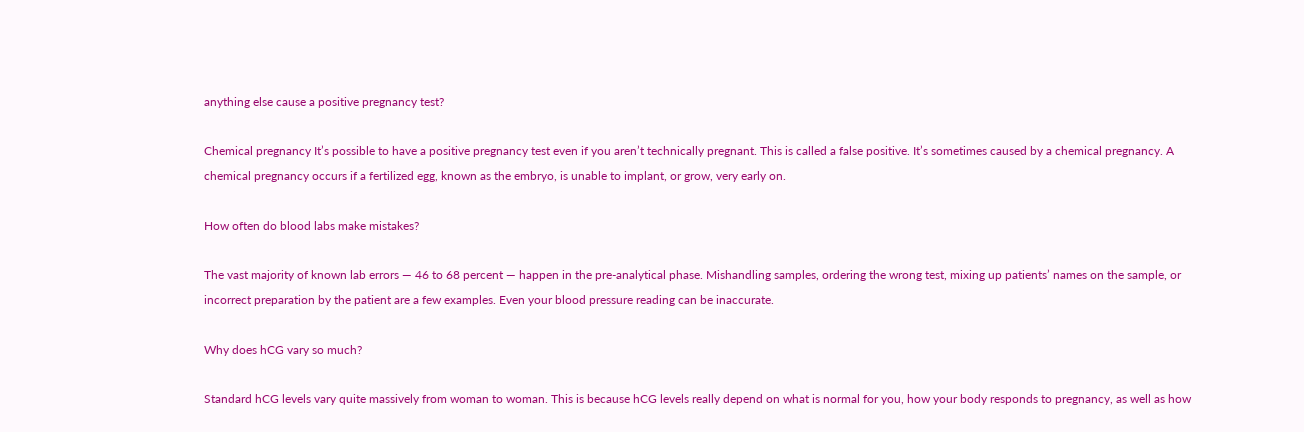anything else cause a positive pregnancy test?

Chemical pregnancy It’s possible to have a positive pregnancy test even if you aren’t technically pregnant. This is called a false positive. It’s sometimes caused by a chemical pregnancy. A chemical pregnancy occurs if a fertilized egg, known as the embryo, is unable to implant, or grow, very early on.

How often do blood labs make mistakes?

The vast majority of known lab errors — 46 to 68 percent — happen in the pre-analytical phase. Mishandling samples, ordering the wrong test, mixing up patients’ names on the sample, or incorrect preparation by the patient are a few examples. Even your blood pressure reading can be inaccurate.

Why does hCG vary so much?

Standard hCG levels vary quite massively from woman to woman. This is because hCG levels really depend on what is normal for you, how your body responds to pregnancy, as well as how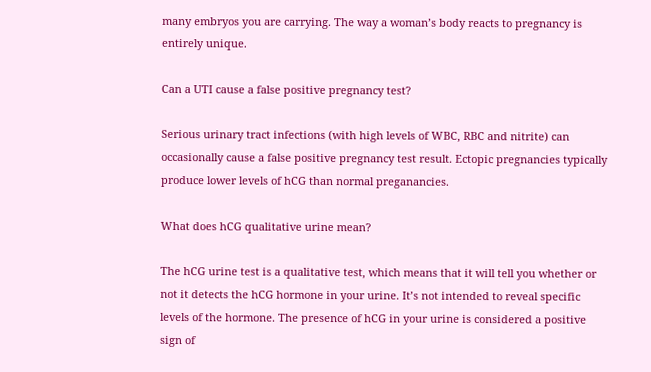many embryos you are carrying. The way a woman’s body reacts to pregnancy is entirely unique.

Can a UTI cause a false positive pregnancy test?

Serious urinary tract infections (with high levels of WBC, RBC and nitrite) can occasionally cause a false positive pregnancy test result. Ectopic pregnancies typically produce lower levels of hCG than normal preganancies.

What does hCG qualitative urine mean?

The hCG urine test is a qualitative test, which means that it will tell you whether or not it detects the hCG hormone in your urine. It’s not intended to reveal specific levels of the hormone. The presence of hCG in your urine is considered a positive sign of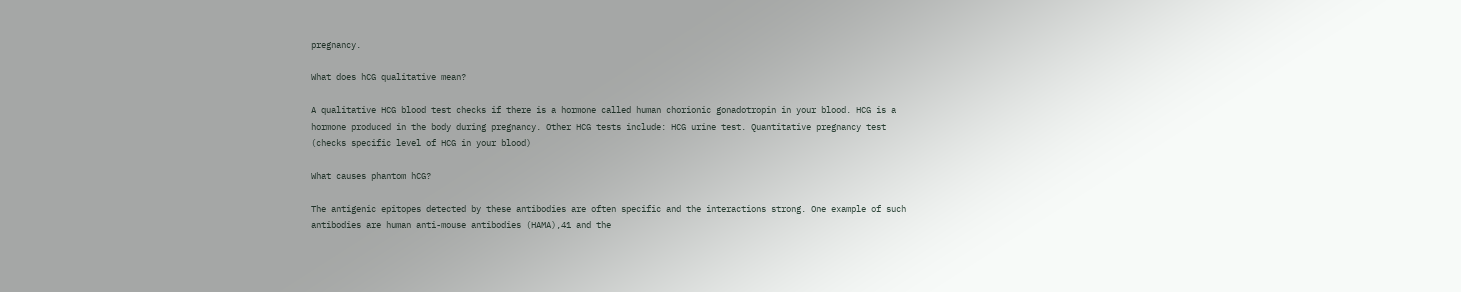pregnancy.

What does hCG qualitative mean?

A qualitative HCG blood test checks if there is a hormone called human chorionic gonadotropin in your blood. HCG is a hormone produced in the body during pregnancy. Other HCG tests include: HCG urine test. Quantitative pregnancy test (checks specific level of HCG in your blood)

What causes phantom hCG?

The antigenic epitopes detected by these antibodies are often specific and the interactions strong. One example of such antibodies are human anti-mouse antibodies (HAMA),41 and the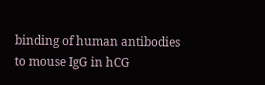binding of human antibodies to mouse IgG in hCG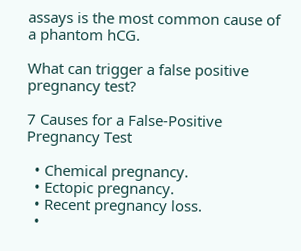assays is the most common cause of a phantom hCG.

What can trigger a false positive pregnancy test?

7 Causes for a False-Positive Pregnancy Test

  • Chemical pregnancy.
  • Ectopic pregnancy.
  • Recent pregnancy loss.
  •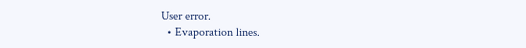User error.
  • Evaporation lines.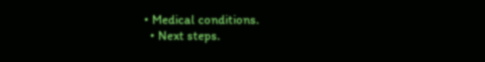• Medical conditions.
  • Next steps.